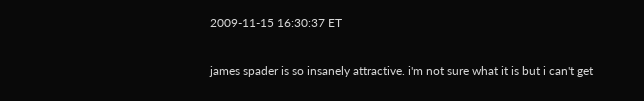2009-11-15 16:30:37 ET

james spader is so insanely attractive. i'm not sure what it is but i can't get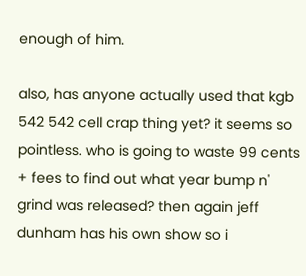enough of him.

also, has anyone actually used that kgb 542 542 cell crap thing yet? it seems so pointless. who is going to waste 99 cents + fees to find out what year bump n' grind was released? then again jeff dunham has his own show so i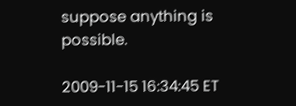suppose anything is possible.

2009-11-15 16:34:45 ET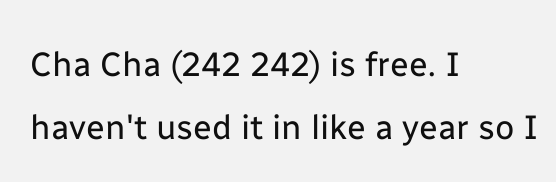Cha Cha (242 242) is free. I haven't used it in like a year so I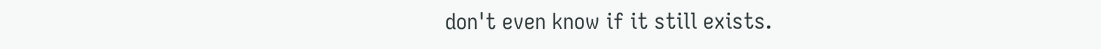don't even know if it still exists.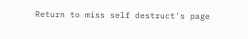Return to miss self destruct's page